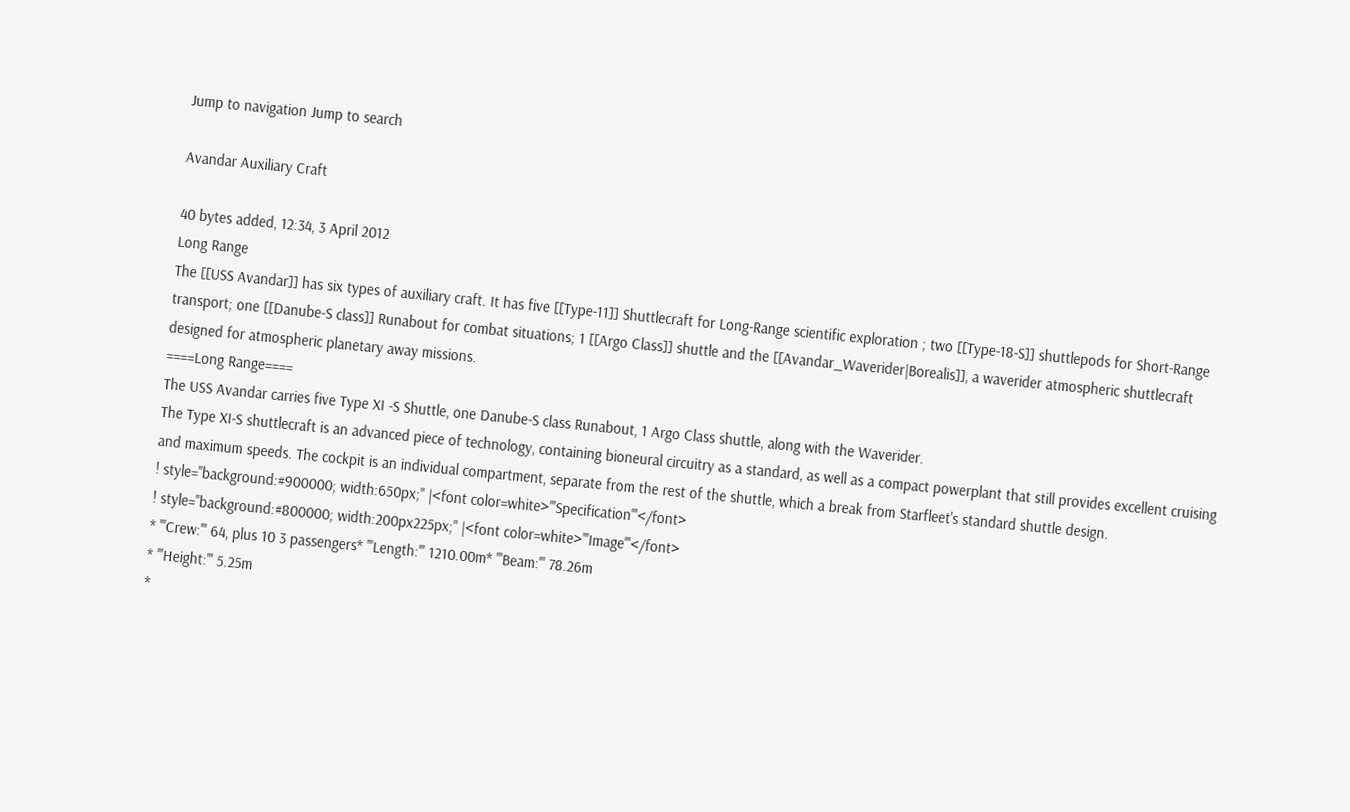Jump to navigation Jump to search

Avandar Auxiliary Craft

40 bytes added, 12:34, 3 April 2012
Long Range
The [[USS Avandar]] has six types of auxiliary craft. It has five [[Type-11]] Shuttlecraft for Long-Range scientific exploration ; two [[Type-18-S]] shuttlepods for Short-Range transport; one [[Danube-S class]] Runabout for combat situations; 1 [[Argo Class]] shuttle and the [[Avandar_Waverider|Borealis]], a waverider atmospheric shuttlecraft designed for atmospheric planetary away missions.
====Long Range====
The USS Avandar carries five Type XI -S Shuttle, one Danube-S class Runabout, 1 Argo Class shuttle, along with the Waverider.
The Type XI-S shuttlecraft is an advanced piece of technology, containing bioneural circuitry as a standard, as well as a compact powerplant that still provides excellent cruising and maximum speeds. The cockpit is an individual compartment, separate from the rest of the shuttle, which a break from Starfleet's standard shuttle design.
! style="background:#900000; width:650px;" |<font color=white>'''Specification'''</font>
! style="background:#800000; width:200px225px;" |<font color=white>'''Image'''</font>
* '''Crew:''' 64, plus 10 3 passengers* '''Length:''' 1210.00m* '''Beam:''' 78.26m
* '''Height:''' 5.25m
*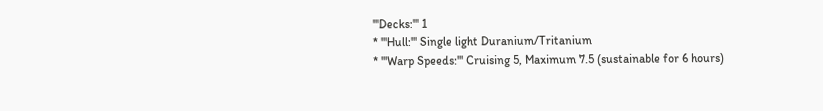'''Decks:''' 1
* '''Hull:''' Single light Duranium/Tritanium
* '''Warp Speeds:''' Cruising 5, Maximum 7.5 (sustainable for 6 hours)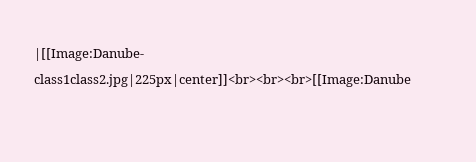|[[Image:Danube-class1class2.jpg|225px|center]]<br><br><br>[[Image:Danube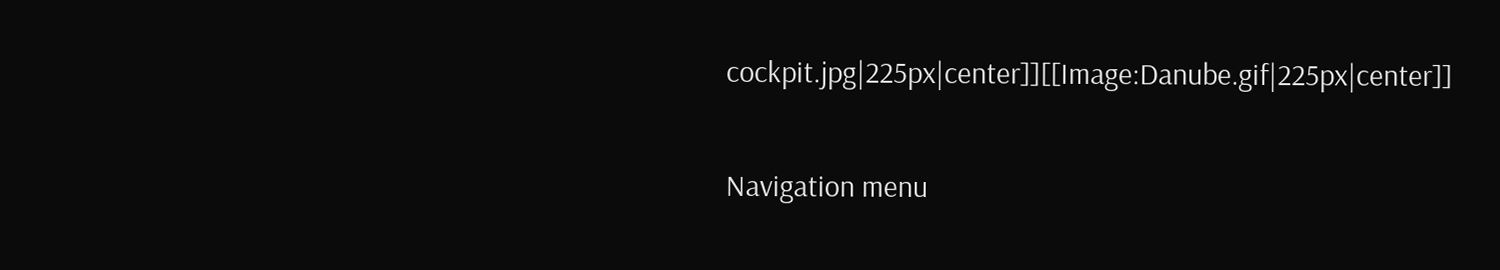cockpit.jpg|225px|center]][[Image:Danube.gif|225px|center]]

Navigation menu